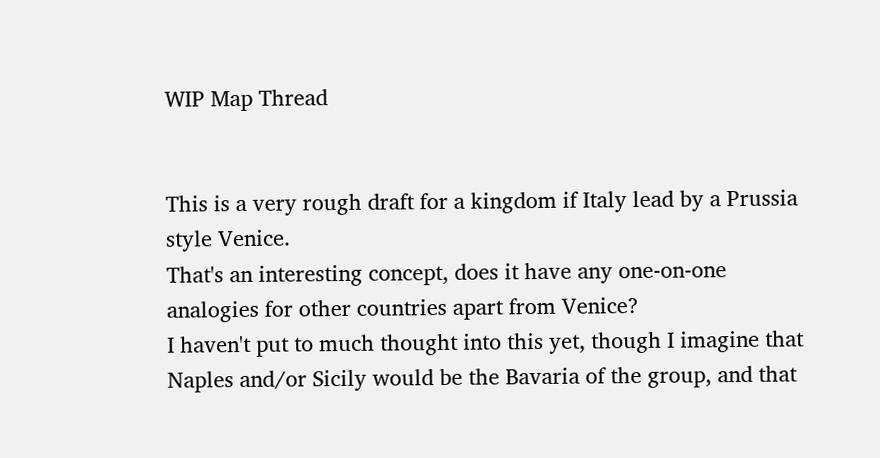WIP Map Thread


This is a very rough draft for a kingdom if Italy lead by a Prussia style Venice.
That's an interesting concept, does it have any one-on-one analogies for other countries apart from Venice?
I haven't put to much thought into this yet, though I imagine that Naples and/or Sicily would be the Bavaria of the group, and that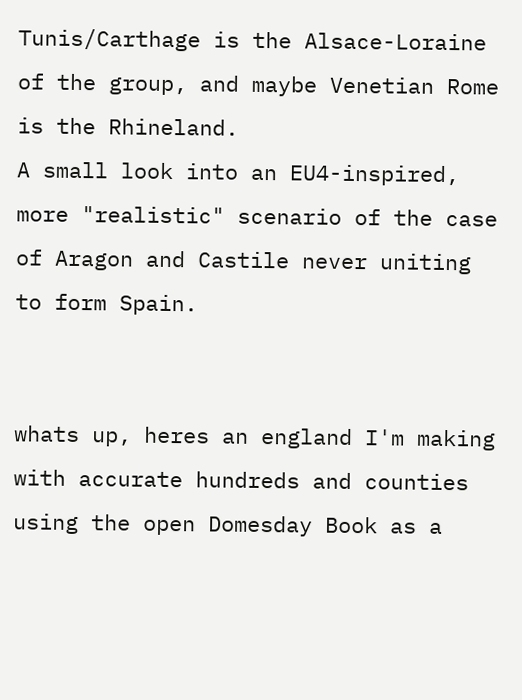Tunis/Carthage is the Alsace-Loraine of the group, and maybe Venetian Rome is the Rhineland.
A small look into an EU4-inspired, more "realistic" scenario of the case of Aragon and Castile never uniting to form Spain.


whats up, heres an england I'm making with accurate hundreds and counties using the open Domesday Book as a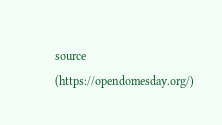source (https://opendomesday.org/)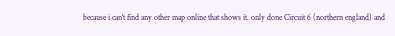because i can't find any other map online that shows it. only done Circuit 6 (northern england) and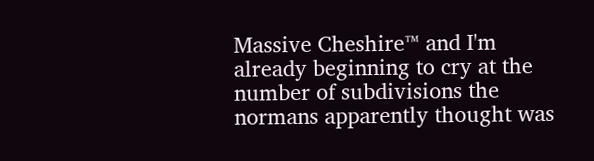Massive Cheshire™ and I'm already beginning to cry at the number of subdivisions the normans apparently thought was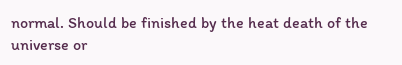normal. Should be finished by the heat death of the universe or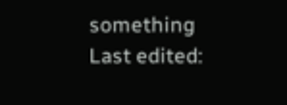something
Last edited: